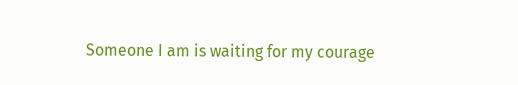Someone I am is waiting for my courage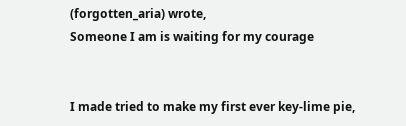(forgotten_aria) wrote,
Someone I am is waiting for my courage


I made tried to make my first ever key-lime pie,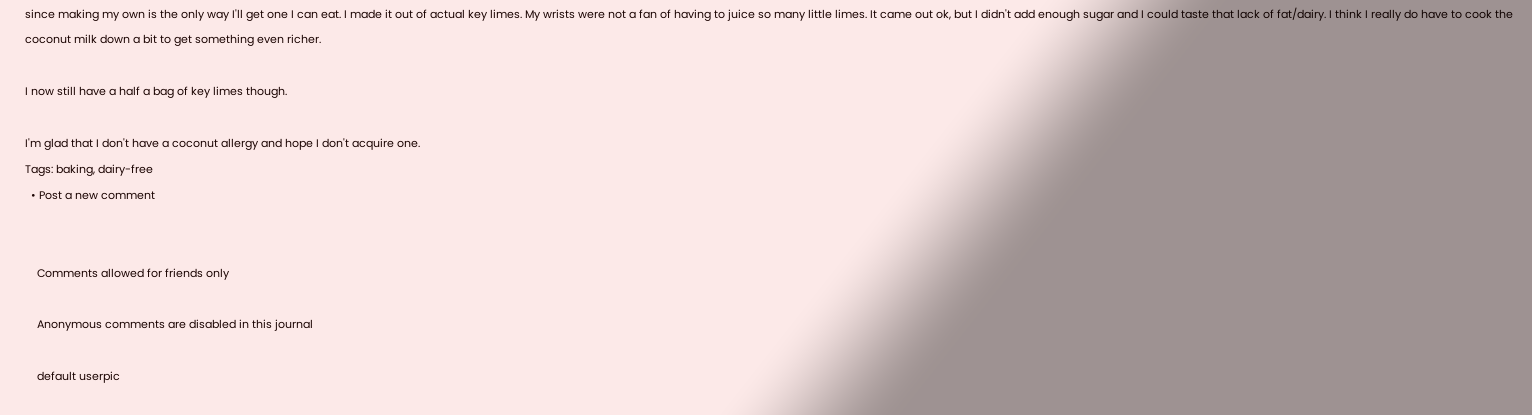since making my own is the only way I'll get one I can eat. I made it out of actual key limes. My wrists were not a fan of having to juice so many little limes. It came out ok, but I didn't add enough sugar and I could taste that lack of fat/dairy. I think I really do have to cook the coconut milk down a bit to get something even richer.

I now still have a half a bag of key limes though.

I'm glad that I don't have a coconut allergy and hope I don't acquire one.
Tags: baking, dairy-free
  • Post a new comment


    Comments allowed for friends only

    Anonymous comments are disabled in this journal

    default userpic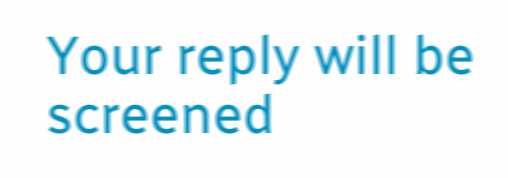Your reply will be screened